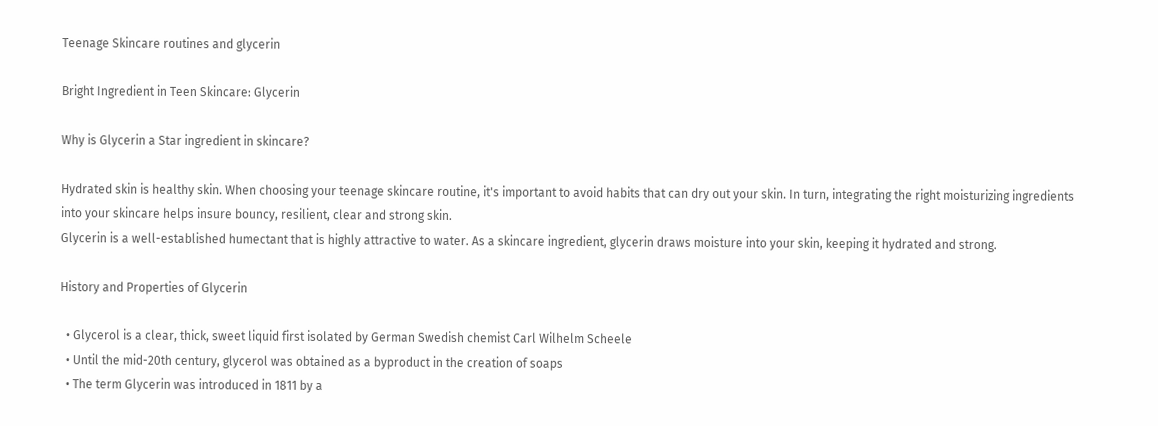Teenage Skincare routines and glycerin

Bright Ingredient in Teen Skincare: Glycerin

Why is Glycerin a Star ingredient in skincare?

Hydrated skin is healthy skin. When choosing your teenage skincare routine, it's important to avoid habits that can dry out your skin. In turn, integrating the right moisturizing ingredients into your skincare helps insure bouncy, resilient, clear and strong skin.
Glycerin is a well-established humectant that is highly attractive to water. As a skincare ingredient, glycerin draws moisture into your skin, keeping it hydrated and strong.

History and Properties of Glycerin

  • Glycerol is a clear, thick, sweet liquid first isolated by German Swedish chemist Carl Wilhelm Scheele
  • Until the mid-20th century, glycerol was obtained as a byproduct in the creation of soaps
  • The term Glycerin was introduced in 1811 by a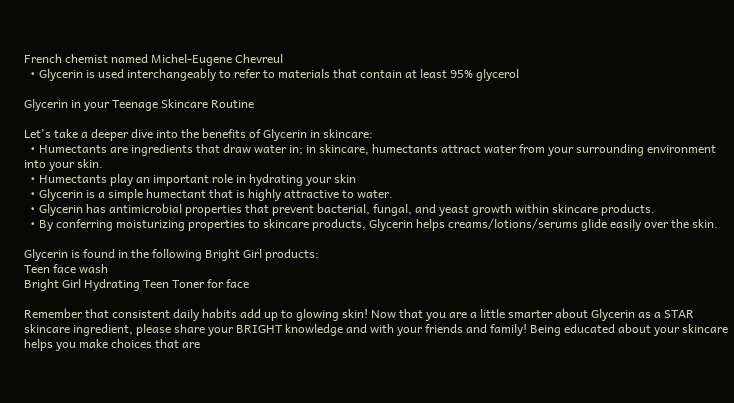French chemist named Michel-Eugene Chevreul
  • Glycerin is used interchangeably to refer to materials that contain at least 95% glycerol

Glycerin in your Teenage Skincare Routine

Let's take a deeper dive into the benefits of Glycerin in skincare:
  • Humectants are ingredients that draw water in; in skincare, humectants attract water from your surrounding environment into your skin.
  • Humectants play an important role in hydrating your skin
  • Glycerin is a simple humectant that is highly attractive to water.
  • Glycerin has antimicrobial properties that prevent bacterial, fungal, and yeast growth within skincare products.
  • By conferring moisturizing properties to skincare products, Glycerin helps creams/lotions/serums glide easily over the skin.

Glycerin is found in the following Bright Girl products:
Teen face wash
Bright Girl Hydrating Teen Toner for face

Remember that consistent daily habits add up to glowing skin! Now that you are a little smarter about Glycerin as a STAR skincare ingredient, please share your BRIGHT knowledge and with your friends and family! Being educated about your skincare helps you make choices that are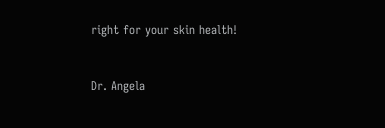right for your skin health!


Dr. Angela